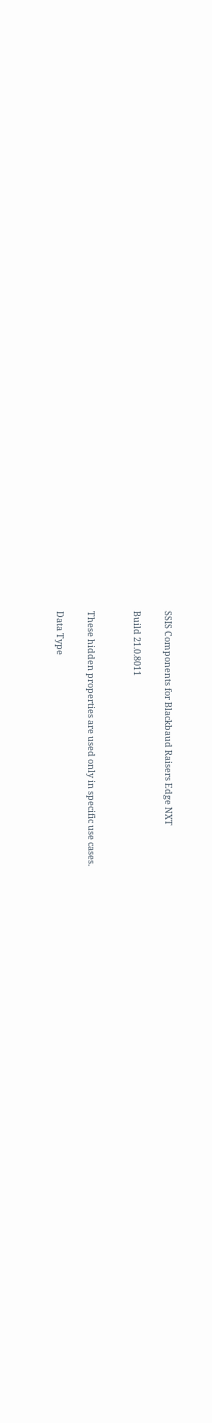SSIS Components for Blackbaud Raisers Edge NXT

Build 21.0.8011


These hidden properties are used only in specific use cases.

Data Type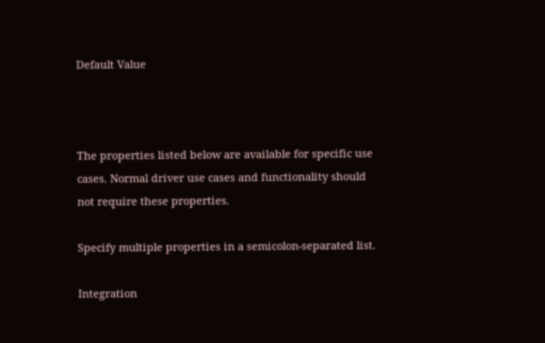Default Value



The properties listed below are available for specific use cases. Normal driver use cases and functionality should not require these properties.

Specify multiple properties in a semicolon-separated list.

Integration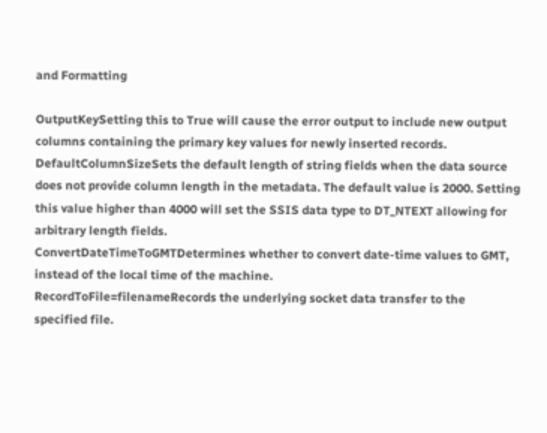and Formatting

OutputKeySetting this to True will cause the error output to include new output columns containing the primary key values for newly inserted records.
DefaultColumnSizeSets the default length of string fields when the data source does not provide column length in the metadata. The default value is 2000. Setting this value higher than 4000 will set the SSIS data type to DT_NTEXT allowing for arbitrary length fields.
ConvertDateTimeToGMTDetermines whether to convert date-time values to GMT, instead of the local time of the machine.
RecordToFile=filenameRecords the underlying socket data transfer to the specified file.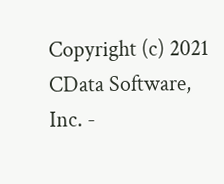Copyright (c) 2021 CData Software, Inc. -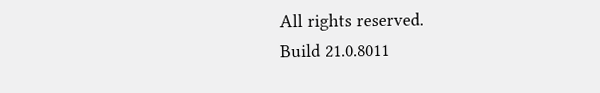All rights reserved.
Build 21.0.8011